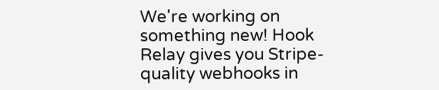We're working on something new! Hook Relay gives you Stripe-quality webhooks in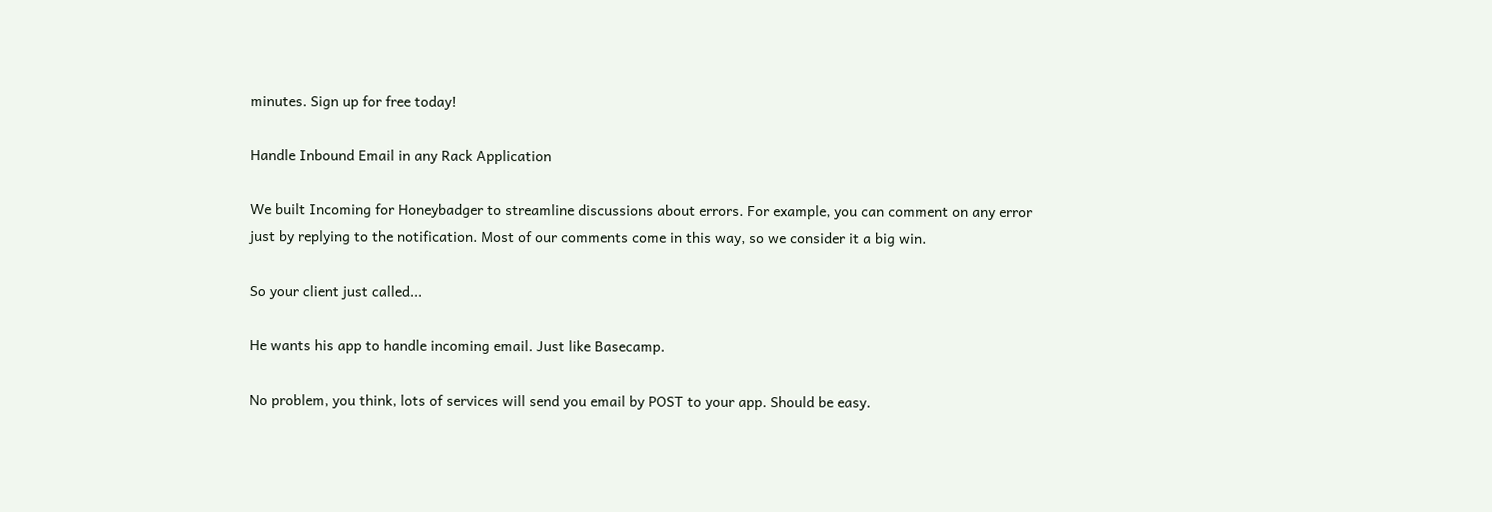minutes. Sign up for free today!

Handle Inbound Email in any Rack Application

We built Incoming for Honeybadger to streamline discussions about errors. For example, you can comment on any error just by replying to the notification. Most of our comments come in this way, so we consider it a big win.

So your client just called...

He wants his app to handle incoming email. Just like Basecamp.

No problem, you think, lots of services will send you email by POST to your app. Should be easy.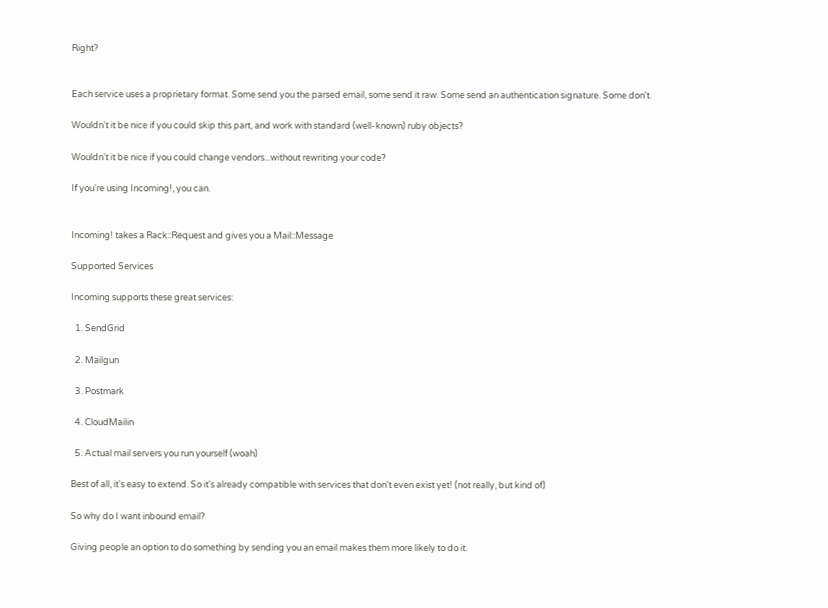Right?


Each service uses a proprietary format. Some send you the parsed email, some send it raw. Some send an authentication signature. Some don't.

Wouldn't it be nice if you could skip this part, and work with standard (well-known) ruby objects?

Wouldn't it be nice if you could change vendors...without rewriting your code?

If you're using Incoming!, you can.


Incoming! takes a Rack::Request and gives you a Mail::Message

Supported Services

Incoming supports these great services:

  1. SendGrid

  2. Mailgun

  3. Postmark

  4. CloudMailin

  5. Actual mail servers you run yourself (woah)

Best of all, it's easy to extend. So it's already compatible with services that don't even exist yet! (not really, but kind of)

So why do I want inbound email?

Giving people an option to do something by sending you an email makes them more likely to do it.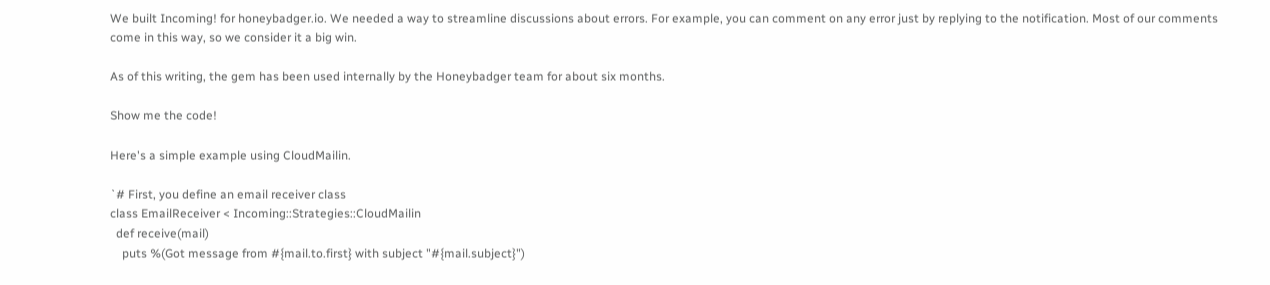We built Incoming! for honeybadger.io. We needed a way to streamline discussions about errors. For example, you can comment on any error just by replying to the notification. Most of our comments come in this way, so we consider it a big win.

As of this writing, the gem has been used internally by the Honeybadger team for about six months.

Show me the code!

Here's a simple example using CloudMailin.

`# First, you define an email receiver class
class EmailReceiver < Incoming::Strategies::CloudMailin
  def receive(mail)
    puts %(Got message from #{mail.to.first} with subject "#{mail.subject}")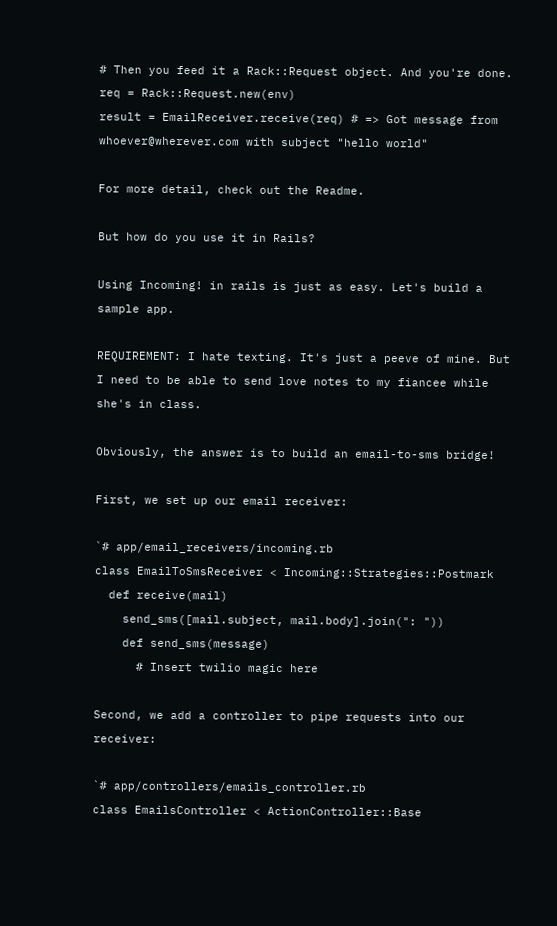# Then you feed it a Rack::Request object. And you're done.
req = Rack::Request.new(env)
result = EmailReceiver.receive(req) # => Got message from whoever@wherever.com with subject "hello world"

For more detail, check out the Readme.

But how do you use it in Rails?

Using Incoming! in rails is just as easy. Let's build a sample app.

REQUIREMENT: I hate texting. It's just a peeve of mine. But I need to be able to send love notes to my fiancee while she's in class.

Obviously, the answer is to build an email-to-sms bridge!

First, we set up our email receiver:

`# app/email_receivers/incoming.rb
class EmailToSmsReceiver < Incoming::Strategies::Postmark
  def receive(mail)
    send_sms([mail.subject, mail.body].join(": "))
    def send_sms(message)
      # Insert twilio magic here

Second, we add a controller to pipe requests into our receiver:

`# app/controllers/emails_controller.rb
class EmailsController < ActionController::Base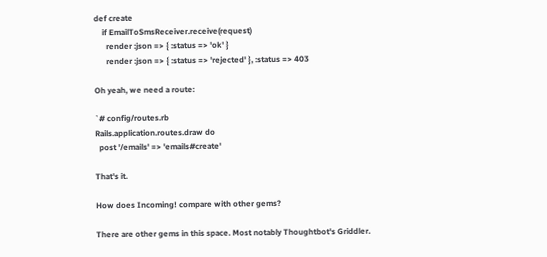def create
    if EmailToSmsReceiver.receive(request)
      render :json => { :status => 'ok' }
      render :json => { :status => 'rejected' }, :status => 403

Oh yeah, we need a route:

`# config/routes.rb
Rails.application.routes.draw do
  post '/emails' => 'emails#create'

That's it.

How does Incoming! compare with other gems?

There are other gems in this space. Most notably Thoughtbot's Griddler.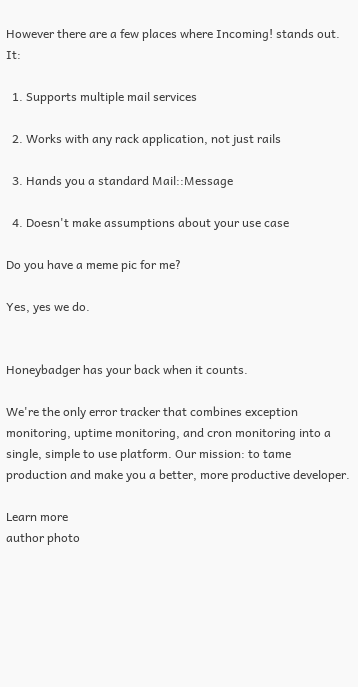However there are a few places where Incoming! stands out. It:

  1. Supports multiple mail services

  2. Works with any rack application, not just rails

  3. Hands you a standard Mail::Message

  4. Doesn't make assumptions about your use case

Do you have a meme pic for me?

Yes, yes we do.


Honeybadger has your back when it counts.

We're the only error tracker that combines exception monitoring, uptime monitoring, and cron monitoring into a single, simple to use platform. Our mission: to tame production and make you a better, more productive developer.

Learn more
author photo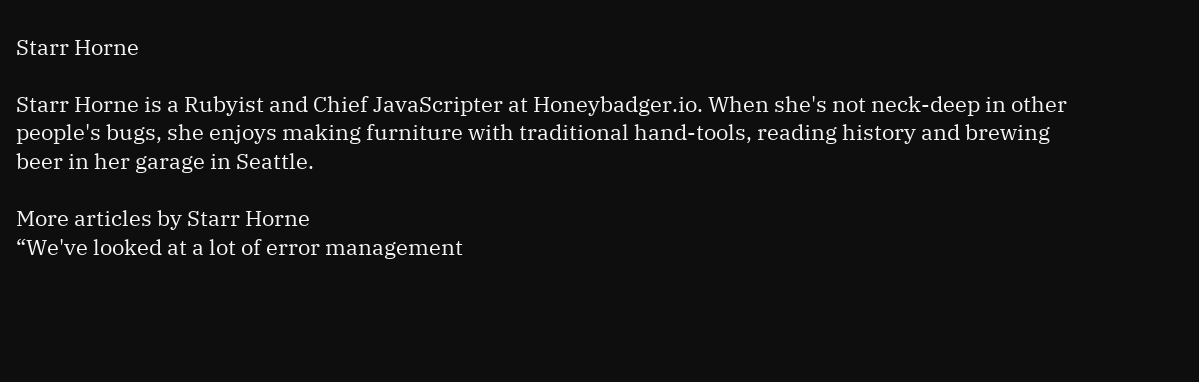Starr Horne

Starr Horne is a Rubyist and Chief JavaScripter at Honeybadger.io. When she's not neck-deep in other people's bugs, she enjoys making furniture with traditional hand-tools, reading history and brewing beer in her garage in Seattle.

More articles by Starr Horne
“We've looked at a lot of error management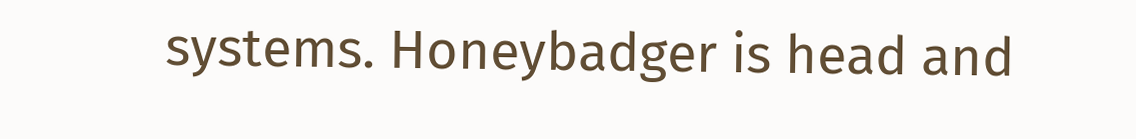systems. Honeybadger is head and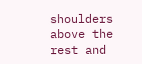shoulders above the rest and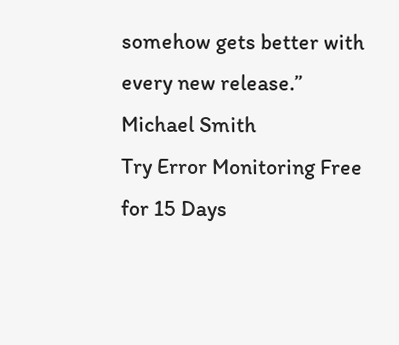somehow gets better with every new release.”
Michael Smith
Try Error Monitoring Free for 15 Days